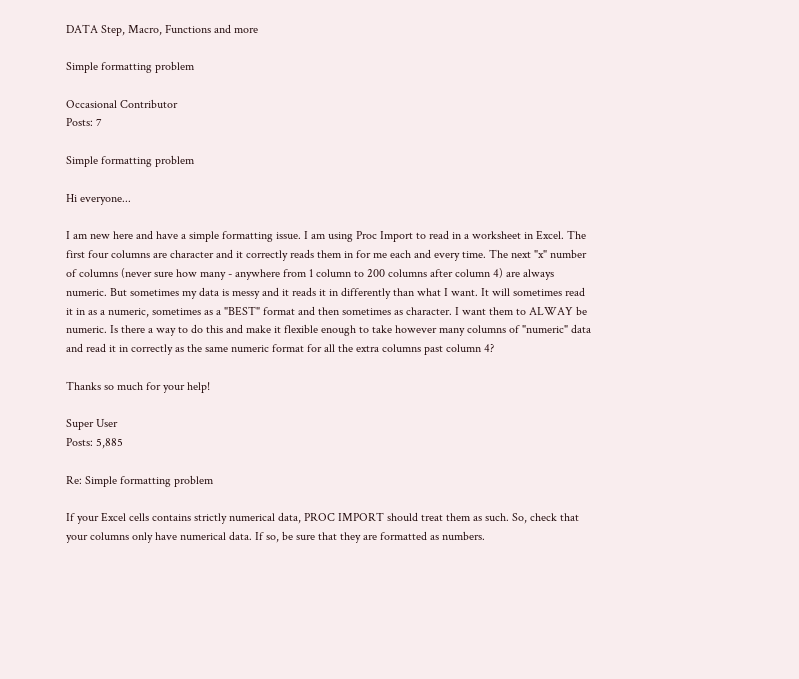DATA Step, Macro, Functions and more

Simple formatting problem

Occasional Contributor
Posts: 7

Simple formatting problem

Hi everyone...

I am new here and have a simple formatting issue. I am using Proc Import to read in a worksheet in Excel. The first four columns are character and it correctly reads them in for me each and every time. The next "x" number of columns (never sure how many - anywhere from 1 column to 200 columns after column 4) are always numeric. But sometimes my data is messy and it reads it in differently than what I want. It will sometimes read it in as a numeric, sometimes as a "BEST" format and then sometimes as character. I want them to ALWAY be numeric. Is there a way to do this and make it flexible enough to take however many columns of "numeric" data and read it in correctly as the same numeric format for all the extra columns past column 4?

Thanks so much for your help!

Super User
Posts: 5,885

Re: Simple formatting problem

If your Excel cells contains strictly numerical data, PROC IMPORT should treat them as such. So, check that your columns only have numerical data. If so, be sure that they are formatted as numbers.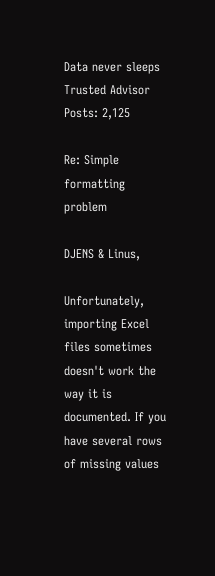Data never sleeps
Trusted Advisor
Posts: 2,125

Re: Simple formatting problem

DJENS & Linus,

Unfortunately, importing Excel files sometimes doesn't work the way it is documented. If you have several rows of missing values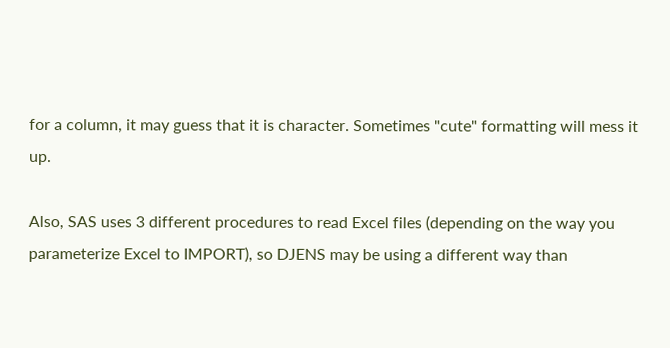for a column, it may guess that it is character. Sometimes "cute" formatting will mess it up.

Also, SAS uses 3 different procedures to read Excel files (depending on the way you parameterize Excel to IMPORT), so DJENS may be using a different way than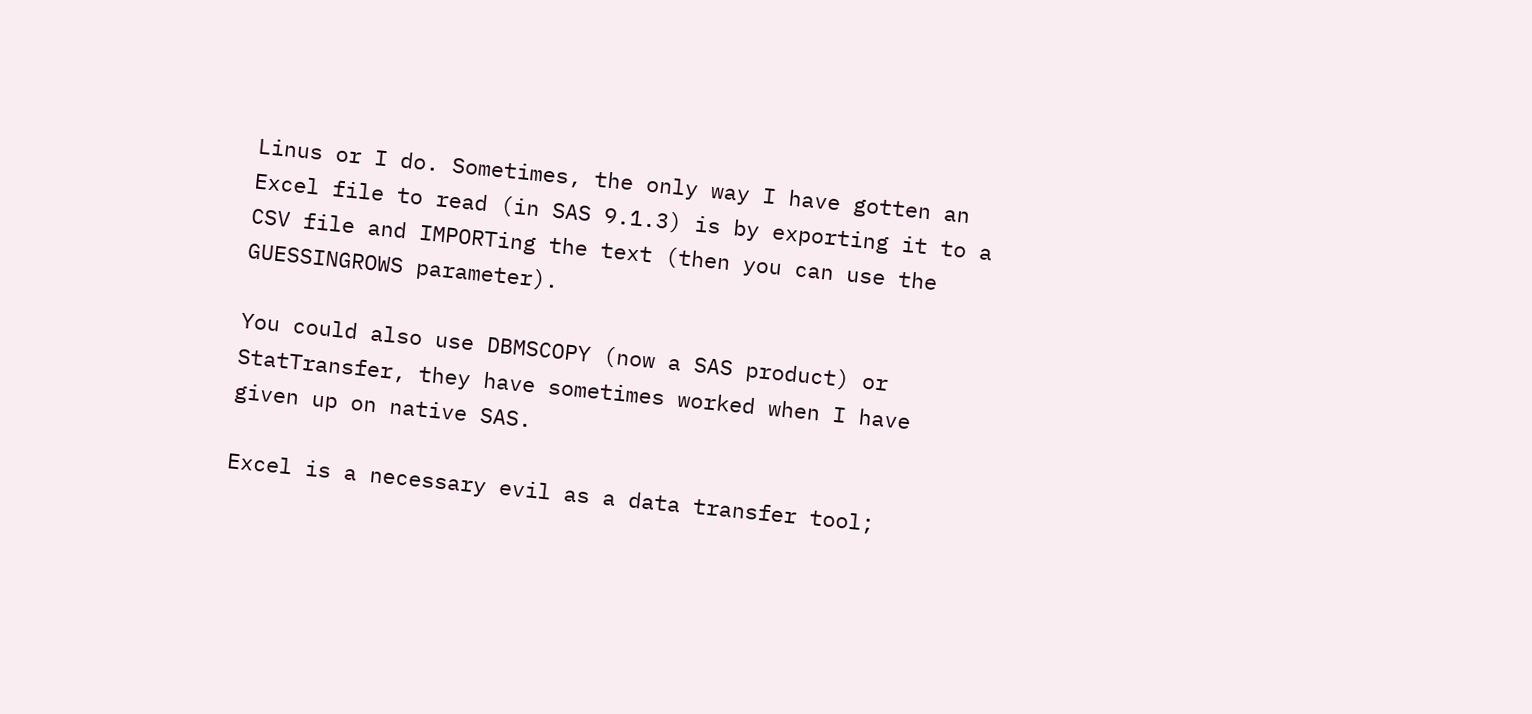Linus or I do. Sometimes, the only way I have gotten an Excel file to read (in SAS 9.1.3) is by exporting it to a CSV file and IMPORTing the text (then you can use the GUESSINGROWS parameter).

You could also use DBMSCOPY (now a SAS product) or StatTransfer, they have sometimes worked when I have given up on native SAS.

Excel is a necessary evil as a data transfer tool;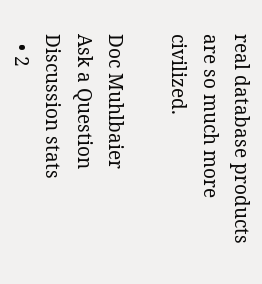real database products are so much more civilized.

Doc Muhlbaier
Ask a Question
Discussion stats
  • 2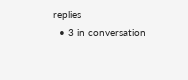replies
  • 3 in conversation